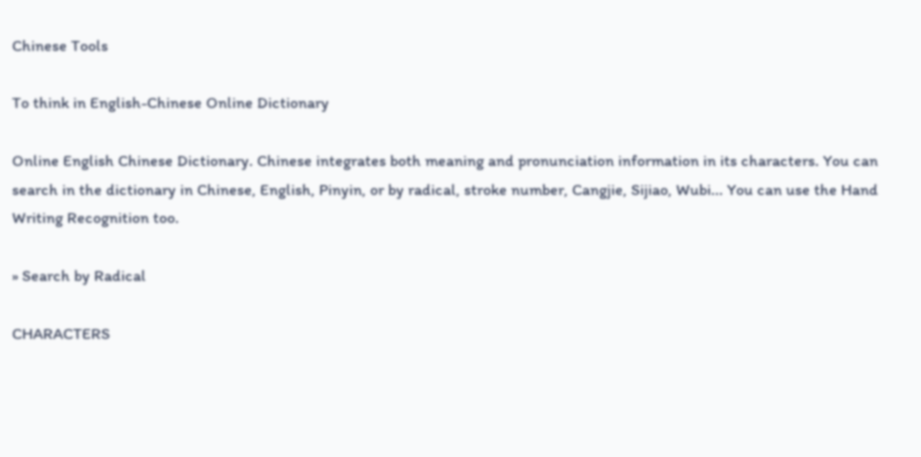Chinese Tools

To think in English-Chinese Online Dictionary

Online English Chinese Dictionary. Chinese integrates both meaning and pronunciation information in its characters. You can search in the dictionary in Chinese, English, Pinyin, or by radical, stroke number, Cangjie, Sijiao, Wubi... You can use the Hand Writing Recognition too.

» Search by Radical

CHARACTERS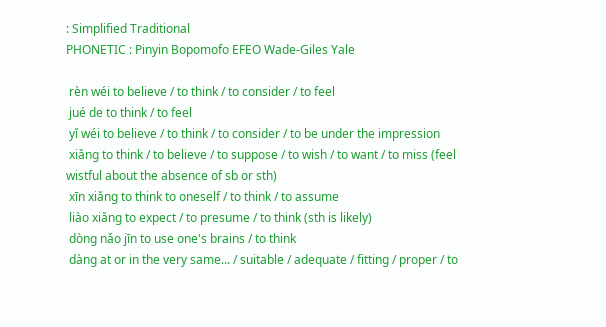: Simplified Traditional
PHONETIC : Pinyin Bopomofo EFEO Wade-Giles Yale

 rèn wéi to believe / to think / to consider / to feel
 jué de to think / to feel
 yǐ wéi to believe / to think / to consider / to be under the impression
 xiǎng to think / to believe / to suppose / to wish / to want / to miss (feel wistful about the absence of sb or sth)
 xīn xiǎng to think to oneself / to think / to assume
 liào xiǎng to expect / to presume / to think (sth is likely)
 dòng nǎo jīn to use one's brains / to think
 dàng at or in the very same... / suitable / adequate / fitting / proper / to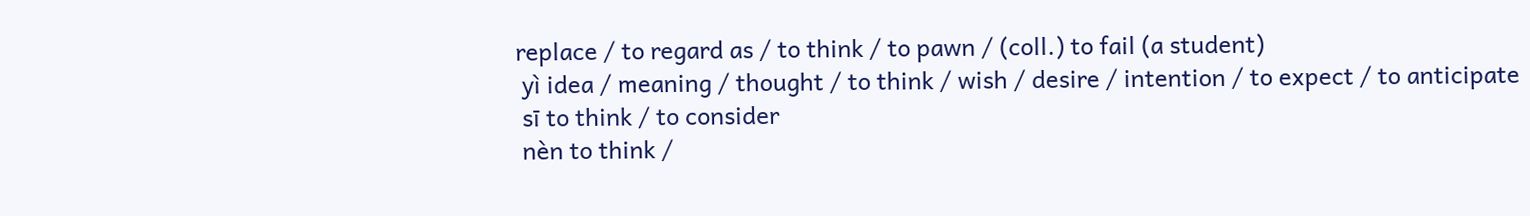replace / to regard as / to think / to pawn / (coll.) to fail (a student)
 yì idea / meaning / thought / to think / wish / desire / intention / to expect / to anticipate
 sī to think / to consider
 nèn to think /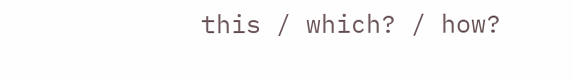this / which? / how?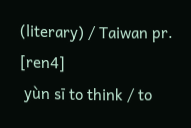(literary) / Taiwan pr. [ren4]
 yùn sī to think / to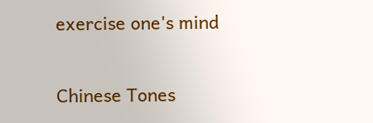exercise one's mind

Chinese Tones